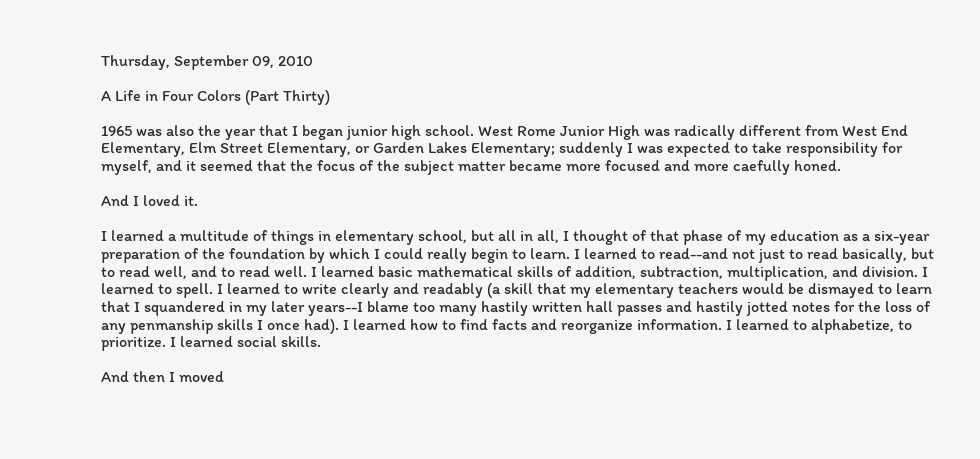Thursday, September 09, 2010

A Life in Four Colors (Part Thirty)

1965 was also the year that I began junior high school. West Rome Junior High was radically different from West End Elementary, Elm Street Elementary, or Garden Lakes Elementary; suddenly I was expected to take responsibility for myself, and it seemed that the focus of the subject matter became more focused and more caefully honed.

And I loved it.

I learned a multitude of things in elementary school, but all in all, I thought of that phase of my education as a six-year preparation of the foundation by which I could really begin to learn. I learned to read--and not just to read basically, but to read well, and to read well. I learned basic mathematical skills of addition, subtraction, multiplication, and division. I learned to spell. I learned to write clearly and readably (a skill that my elementary teachers would be dismayed to learn that I squandered in my later years--I blame too many hastily written hall passes and hastily jotted notes for the loss of any penmanship skills I once had). I learned how to find facts and reorganize information. I learned to alphabetize, to prioritize. I learned social skills.

And then I moved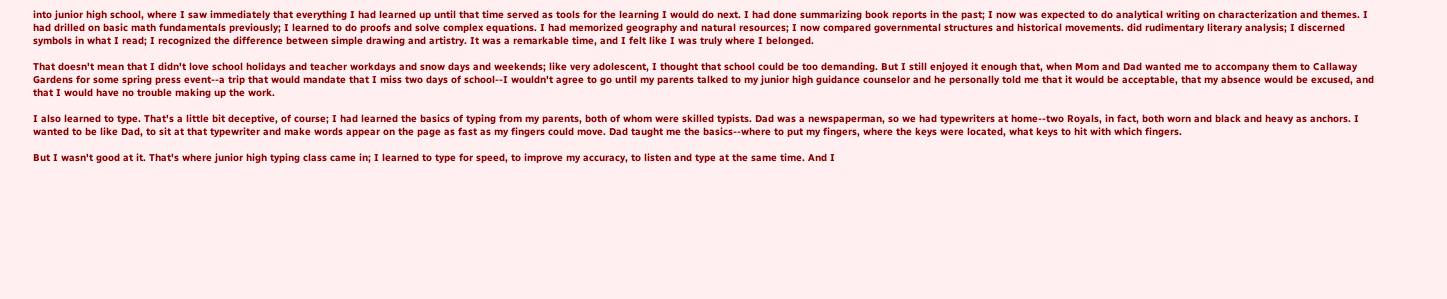into junior high school, where I saw immediately that everything I had learned up until that time served as tools for the learning I would do next. I had done summarizing book reports in the past; I now was expected to do analytical writing on characterization and themes. I had drilled on basic math fundamentals previously; I learned to do proofs and solve complex equations. I had memorized geography and natural resources; I now compared governmental structures and historical movements. did rudimentary literary analysis; I discerned symbols in what I read; I recognized the difference between simple drawing and artistry. It was a remarkable time, and I felt like I was truly where I belonged.

That doesn't mean that I didn't love school holidays and teacher workdays and snow days and weekends; like very adolescent, I thought that school could be too demanding. But I still enjoyed it enough that, when Mom and Dad wanted me to accompany them to Callaway Gardens for some spring press event--a trip that would mandate that I miss two days of school--I wouldn't agree to go until my parents talked to my junior high guidance counselor and he personally told me that it would be acceptable, that my absence would be excused, and that I would have no trouble making up the work.

I also learned to type. That's a little bit deceptive, of course; I had learned the basics of typing from my parents, both of whom were skilled typists. Dad was a newspaperman, so we had typewriters at home--two Royals, in fact, both worn and black and heavy as anchors. I wanted to be like Dad, to sit at that typewriter and make words appear on the page as fast as my fingers could move. Dad taught me the basics--where to put my fingers, where the keys were located, what keys to hit with which fingers.

But I wasn't good at it. That's where junior high typing class came in; I learned to type for speed, to improve my accuracy, to listen and type at the same time. And I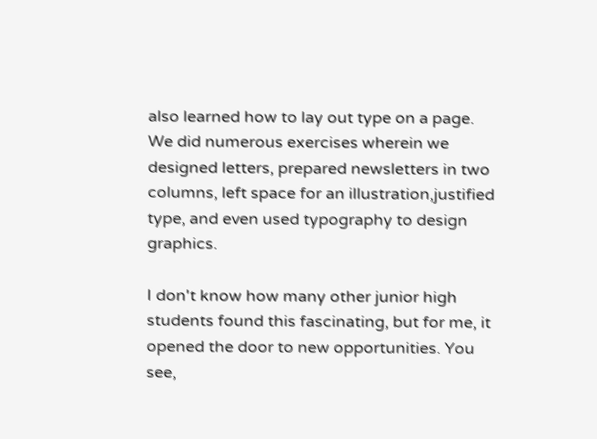also learned how to lay out type on a page. We did numerous exercises wherein we designed letters, prepared newsletters in two columns, left space for an illustration,justified type, and even used typography to design graphics.

I don't know how many other junior high students found this fascinating, but for me, it opened the door to new opportunities. You see,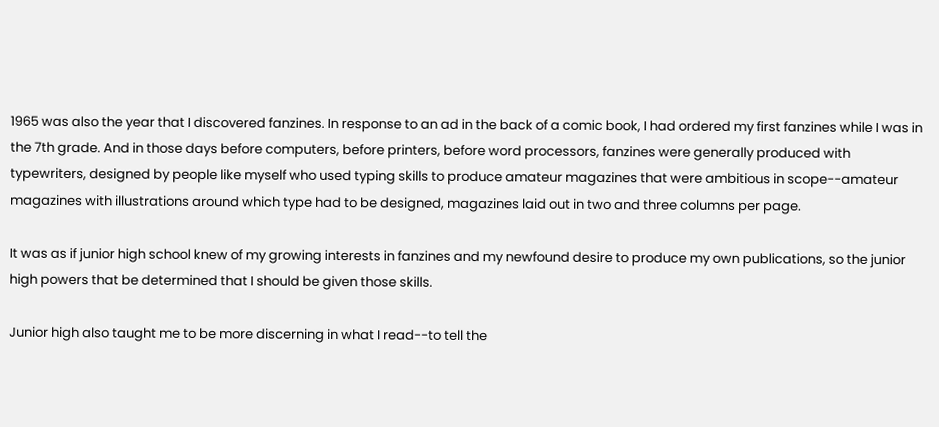1965 was also the year that I discovered fanzines. In response to an ad in the back of a comic book, I had ordered my first fanzines while I was in the 7th grade. And in those days before computers, before printers, before word processors, fanzines were generally produced with typewriters, designed by people like myself who used typing skills to produce amateur magazines that were ambitious in scope--amateur magazines with illustrations around which type had to be designed, magazines laid out in two and three columns per page.

It was as if junior high school knew of my growing interests in fanzines and my newfound desire to produce my own publications, so the junior high powers that be determined that I should be given those skills.

Junior high also taught me to be more discerning in what I read--to tell the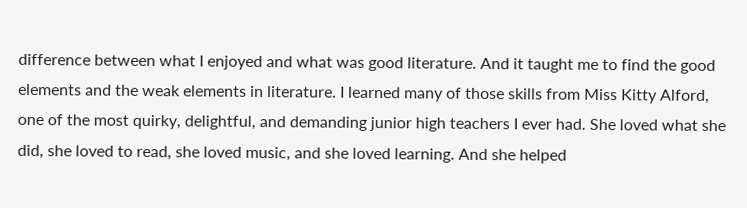difference between what I enjoyed and what was good literature. And it taught me to find the good elements and the weak elements in literature. I learned many of those skills from Miss Kitty Alford, one of the most quirky, delightful, and demanding junior high teachers I ever had. She loved what she did, she loved to read, she loved music, and she loved learning. And she helped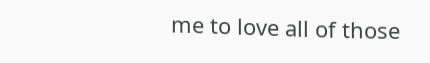me to love all of those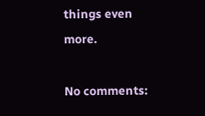things even more.

No comments: